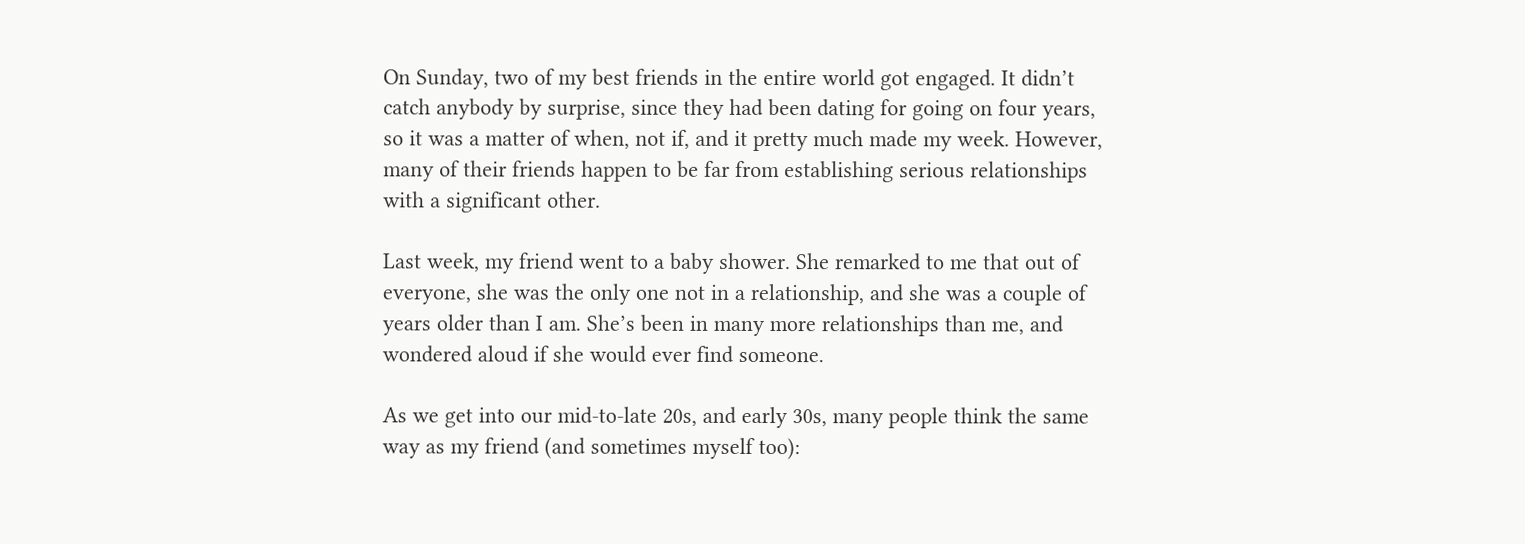On Sunday, two of my best friends in the entire world got engaged. It didn’t catch anybody by surprise, since they had been dating for going on four years, so it was a matter of when, not if, and it pretty much made my week. However, many of their friends happen to be far from establishing serious relationships with a significant other.

Last week, my friend went to a baby shower. She remarked to me that out of everyone, she was the only one not in a relationship, and she was a couple of years older than I am. She’s been in many more relationships than me, and wondered aloud if she would ever find someone.

As we get into our mid-to-late 20s, and early 30s, many people think the same way as my friend (and sometimes myself too):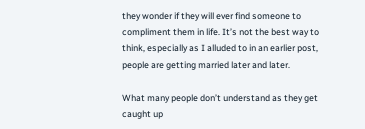they wonder if they will ever find someone to compliment them in life. It’s not the best way to think, especially as I alluded to in an earlier post, people are getting married later and later.

What many people don’t understand as they get caught up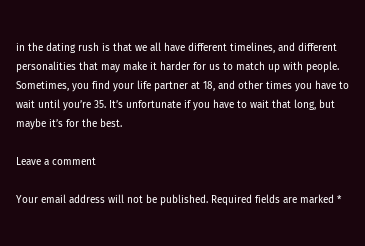in the dating rush is that we all have different timelines, and different personalities that may make it harder for us to match up with people. Sometimes, you find your life partner at 18, and other times you have to wait until you’re 35. It’s unfortunate if you have to wait that long, but maybe it’s for the best.

Leave a comment

Your email address will not be published. Required fields are marked *